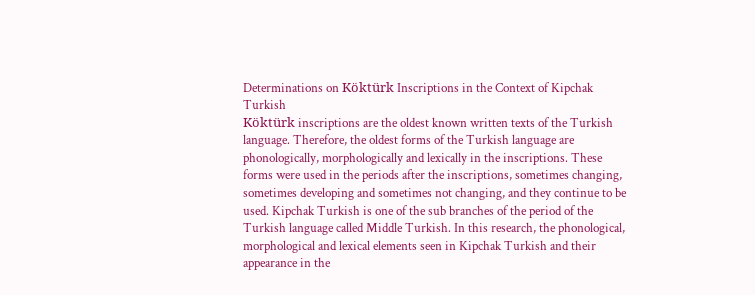Determinations on Köktürk Inscriptions in the Context of Kipchak Turkish
Köktürk inscriptions are the oldest known written texts of the Turkish language. Therefore, the oldest forms of the Turkish language are phonologically, morphologically and lexically in the inscriptions. These forms were used in the periods after the inscriptions, sometimes changing, sometimes developing and sometimes not changing, and they continue to be used. Kipchak Turkish is one of the sub branches of the period of the Turkish language called Middle Turkish. In this research, the phonological, morphological and lexical elements seen in Kipchak Turkish and their appearance in the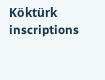Köktürk inscriptions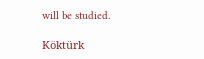will be studied.

Köktürk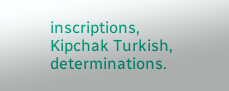inscriptions, Kipchak Turkish, determinations.